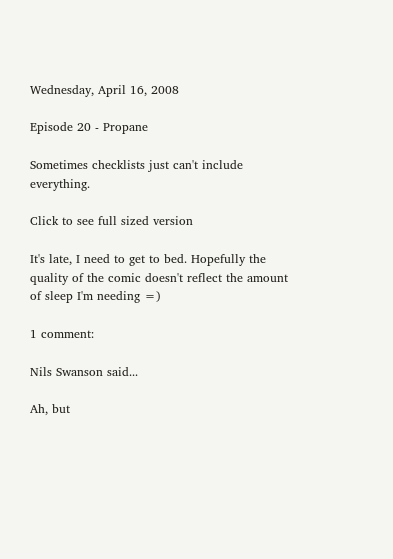Wednesday, April 16, 2008

Episode 20 - Propane

Sometimes checklists just can't include everything.

Click to see full sized version

It's late, I need to get to bed. Hopefully the quality of the comic doesn't reflect the amount of sleep I'm needing =)

1 comment:

Nils Swanson said...

Ah, but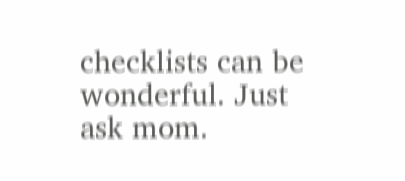checklists can be wonderful. Just ask mom.